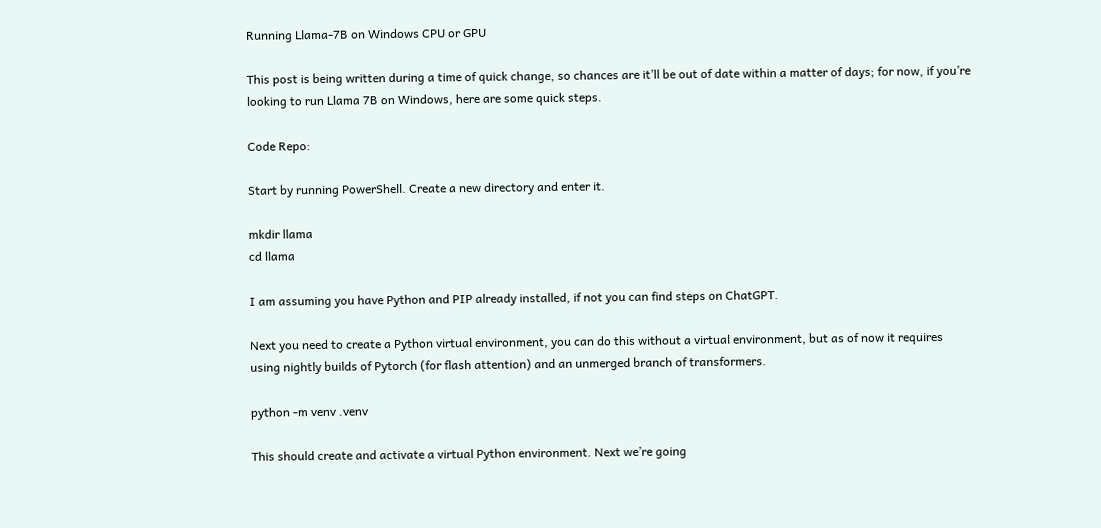Running Llama-7B on Windows CPU or GPU

This post is being written during a time of quick change, so chances are it’ll be out of date within a matter of days; for now, if you’re looking to run Llama 7B on Windows, here are some quick steps.

Code Repo:

Start by running PowerShell. Create a new directory and enter it.

mkdir llama
cd llama

I am assuming you have Python and PIP already installed, if not you can find steps on ChatGPT.

Next you need to create a Python virtual environment, you can do this without a virtual environment, but as of now it requires using nightly builds of Pytorch (for flash attention) and an unmerged branch of transformers.

python -m venv .venv

This should create and activate a virtual Python environment. Next we’re going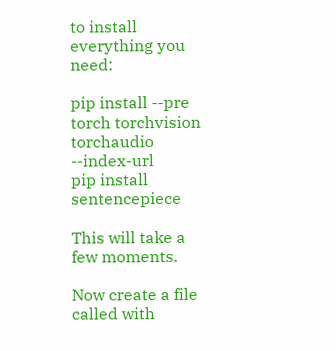to install everything you need:

pip install --pre torch torchvision torchaudio --index-url
pip install sentencepiece

This will take a few moments.

Now create a file called with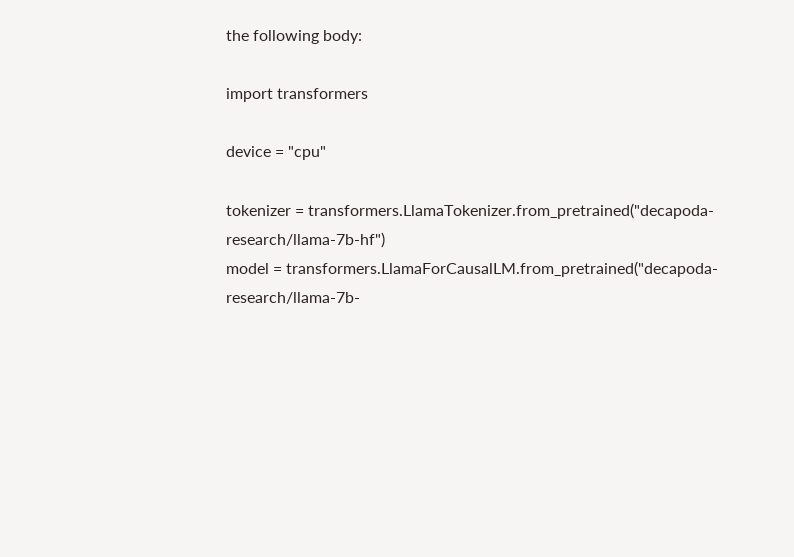the following body:

import transformers

device = "cpu"

tokenizer = transformers.LlamaTokenizer.from_pretrained("decapoda-research/llama-7b-hf")
model = transformers.LlamaForCausalLM.from_pretrained("decapoda-research/llama-7b-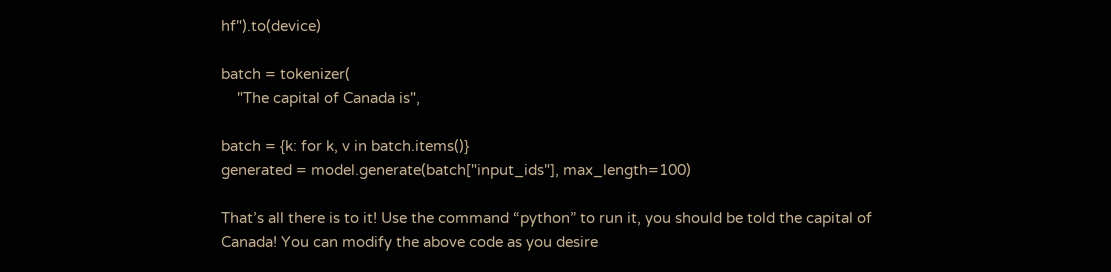hf").to(device)

batch = tokenizer(
    "The capital of Canada is",

batch = {k: for k, v in batch.items()}
generated = model.generate(batch["input_ids"], max_length=100)

That’s all there is to it! Use the command “python” to run it, you should be told the capital of Canada! You can modify the above code as you desire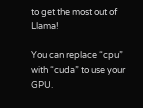to get the most out of Llama!

You can replace “cpu” with “cuda” to use your GPU.